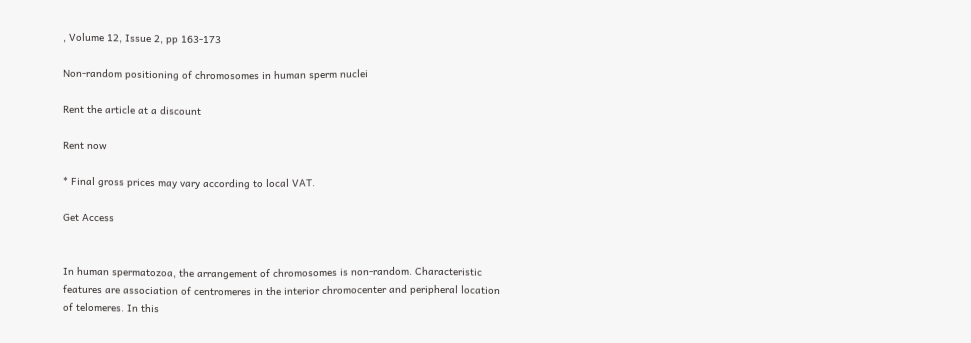, Volume 12, Issue 2, pp 163-173

Non-random positioning of chromosomes in human sperm nuclei

Rent the article at a discount

Rent now

* Final gross prices may vary according to local VAT.

Get Access


In human spermatozoa, the arrangement of chromosomes is non-random. Characteristic features are association of centromeres in the interior chromocenter and peripheral location of telomeres. In this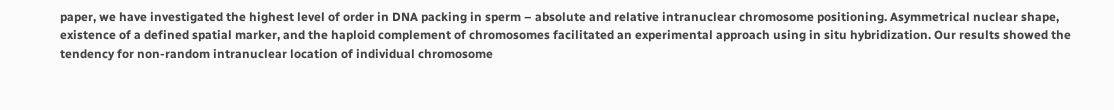paper, we have investigated the highest level of order in DNA packing in sperm – absolute and relative intranuclear chromosome positioning. Asymmetrical nuclear shape, existence of a defined spatial marker, and the haploid complement of chromosomes facilitated an experimental approach using in situ hybridization. Our results showed the tendency for non-random intranuclear location of individual chromosome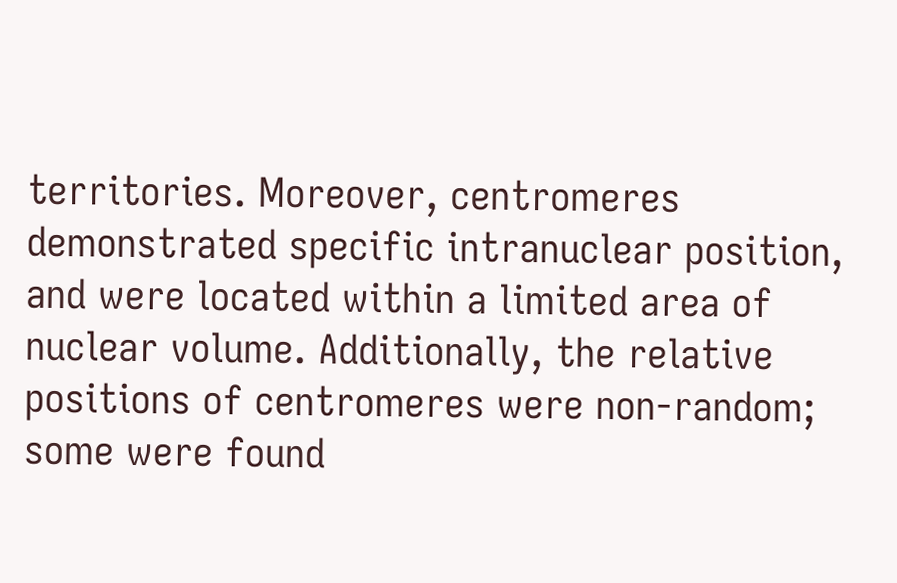territories. Moreover, centromeres demonstrated specific intranuclear position, and were located within a limited area of nuclear volume. Additionally, the relative positions of centromeres were non-random; some were found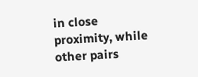in close proximity, while other pairs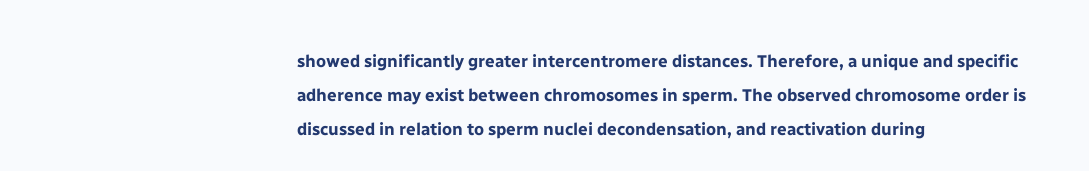showed significantly greater intercentromere distances. Therefore, a unique and specific adherence may exist between chromosomes in sperm. The observed chromosome order is discussed in relation to sperm nuclei decondensation, and reactivation during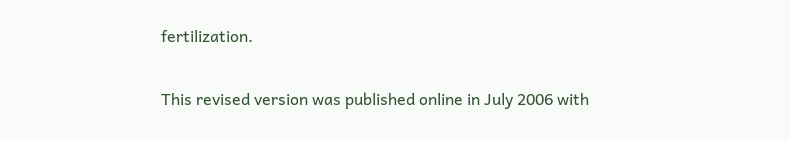fertilization.

This revised version was published online in July 2006 with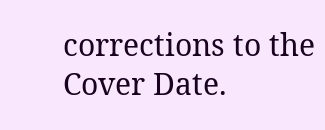corrections to the Cover Date.